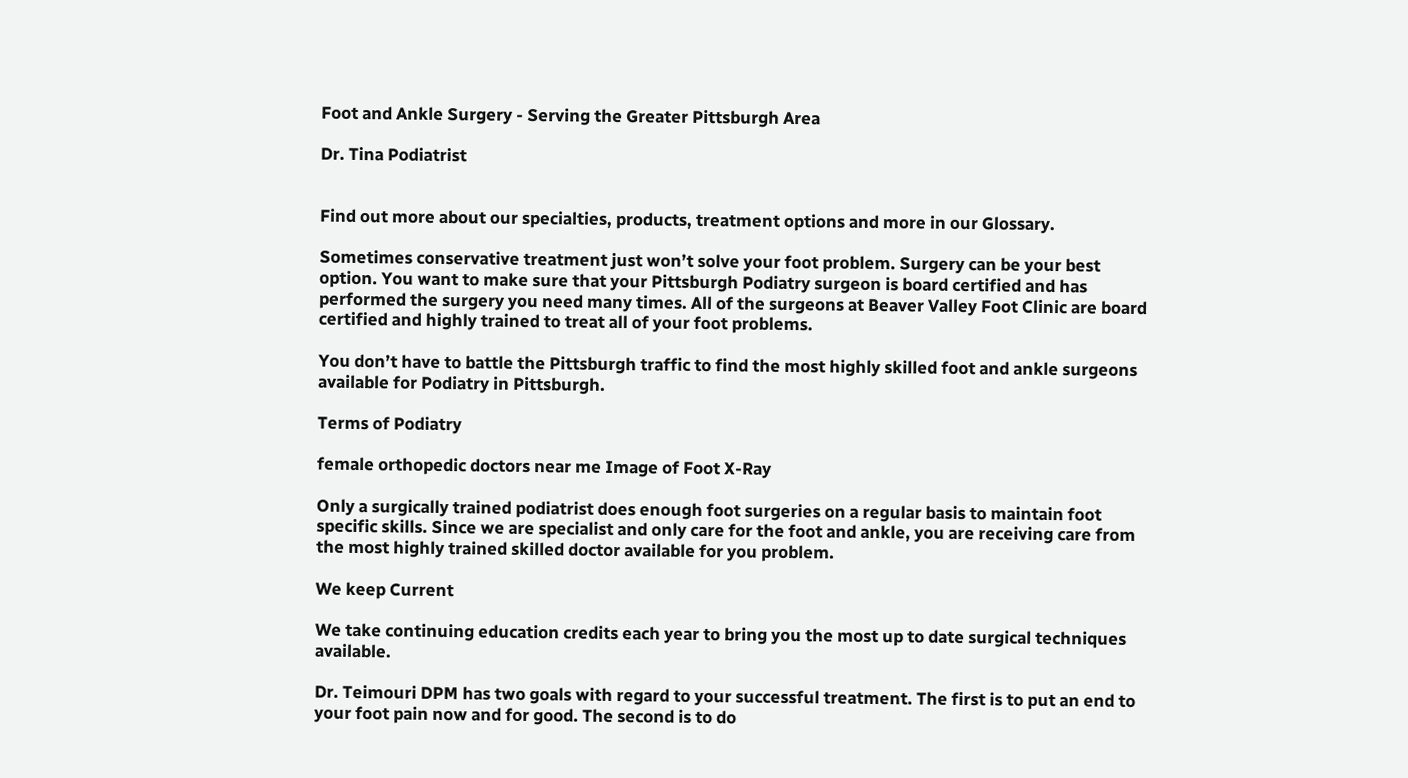Foot and Ankle Surgery - Serving the Greater Pittsburgh Area

Dr. Tina Podiatrist


Find out more about our specialties, products, treatment options and more in our Glossary.

Sometimes conservative treatment just won’t solve your foot problem. Surgery can be your best option. You want to make sure that your Pittsburgh Podiatry surgeon is board certified and has performed the surgery you need many times. All of the surgeons at Beaver Valley Foot Clinic are board certified and highly trained to treat all of your foot problems.

You don’t have to battle the Pittsburgh traffic to find the most highly skilled foot and ankle surgeons available for Podiatry in Pittsburgh.

Terms of Podiatry

female orthopedic doctors near me Image of Foot X-Ray

Only a surgically trained podiatrist does enough foot surgeries on a regular basis to maintain foot specific skills. Since we are specialist and only care for the foot and ankle, you are receiving care from the most highly trained skilled doctor available for you problem.

We keep Current

We take continuing education credits each year to bring you the most up to date surgical techniques available.

Dr. Teimouri DPM has two goals with regard to your successful treatment. The first is to put an end to your foot pain now and for good. The second is to do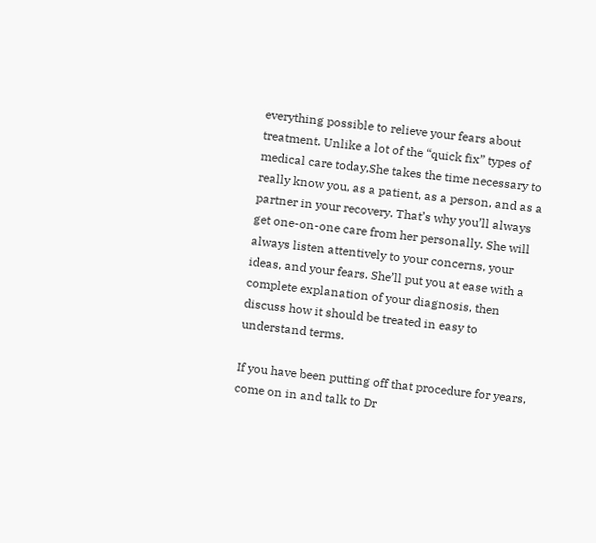everything possible to relieve your fears about treatment. Unlike a lot of the “quick fix” types of medical care today,She takes the time necessary to really know you, as a patient, as a person, and as a partner in your recovery. That’s why you’ll always get one-on-one care from her personally. She will always listen attentively to your concerns, your ideas, and your fears. She’ll put you at ease with a complete explanation of your diagnosis, then discuss how it should be treated in easy to understand terms.

If you have been putting off that procedure for years, come on in and talk to Dr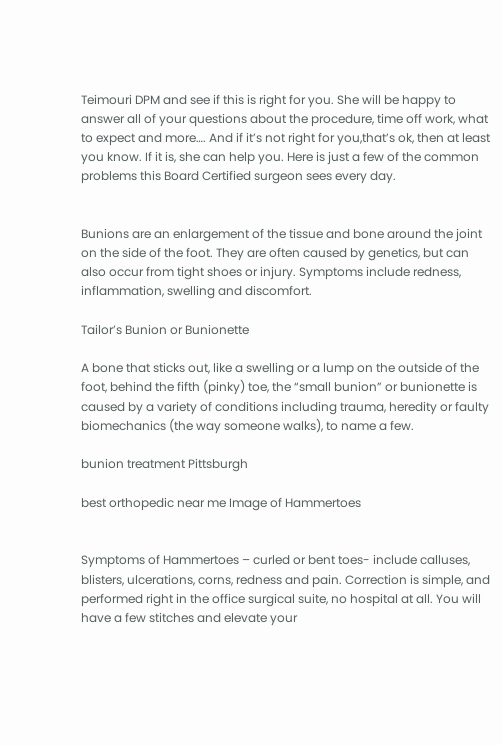Teimouri DPM and see if this is right for you. She will be happy to answer all of your questions about the procedure, time off work, what to expect and more…. And if it’s not right for you,that’s ok, then at least you know. If it is, she can help you. Here is just a few of the common problems this Board Certified surgeon sees every day.


Bunions are an enlargement of the tissue and bone around the joint on the side of the foot. They are often caused by genetics, but can also occur from tight shoes or injury. Symptoms include redness, inflammation, swelling and discomfort.

Tailor’s Bunion or Bunionette

A bone that sticks out, like a swelling or a lump on the outside of the foot, behind the fifth (pinky) toe, the “small bunion” or bunionette is caused by a variety of conditions including trauma, heredity or faulty biomechanics (the way someone walks), to name a few.

bunion treatment Pittsburgh

best orthopedic near me Image of Hammertoes


Symptoms of Hammertoes – curled or bent toes- include calluses, blisters, ulcerations, corns, redness and pain. Correction is simple, and performed right in the office surgical suite, no hospital at all. You will have a few stitches and elevate your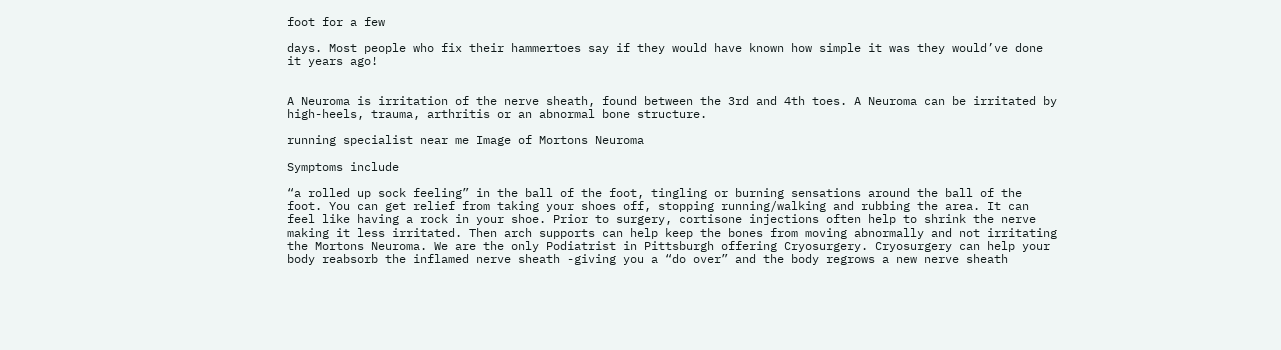foot for a few

days. Most people who fix their hammertoes say if they would have known how simple it was they would’ve done it years ago!


A Neuroma is irritation of the nerve sheath, found between the 3rd and 4th toes. A Neuroma can be irritated by high-heels, trauma, arthritis or an abnormal bone structure.

running specialist near me Image of Mortons Neuroma

Symptoms include

“a rolled up sock feeling” in the ball of the foot, tingling or burning sensations around the ball of the foot. You can get relief from taking your shoes off, stopping running/walking and rubbing the area. It can feel like having a rock in your shoe. Prior to surgery, cortisone injections often help to shrink the nerve making it less irritated. Then arch supports can help keep the bones from moving abnormally and not irritating the Mortons Neuroma. We are the only Podiatrist in Pittsburgh offering Cryosurgery. Cryosurgery can help your body reabsorb the inflamed nerve sheath -giving you a “do over” and the body regrows a new nerve sheath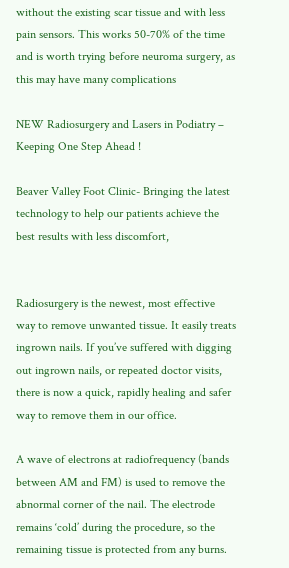without the existing scar tissue and with less pain sensors. This works 50-70% of the time and is worth trying before neuroma surgery, as this may have many complications

NEW Radiosurgery and Lasers in Podiatry – Keeping One Step Ahead !

Beaver Valley Foot Clinic- Bringing the latest technology to help our patients achieve the best results with less discomfort,


Radiosurgery is the newest, most effective way to remove unwanted tissue. It easily treats ingrown nails. If you’ve suffered with digging out ingrown nails, or repeated doctor visits, there is now a quick, rapidly healing and safer way to remove them in our office.

A wave of electrons at radiofrequency (bands between AM and FM) is used to remove the abnormal corner of the nail. The electrode remains ‘cold’ during the procedure, so the remaining tissue is protected from any burns.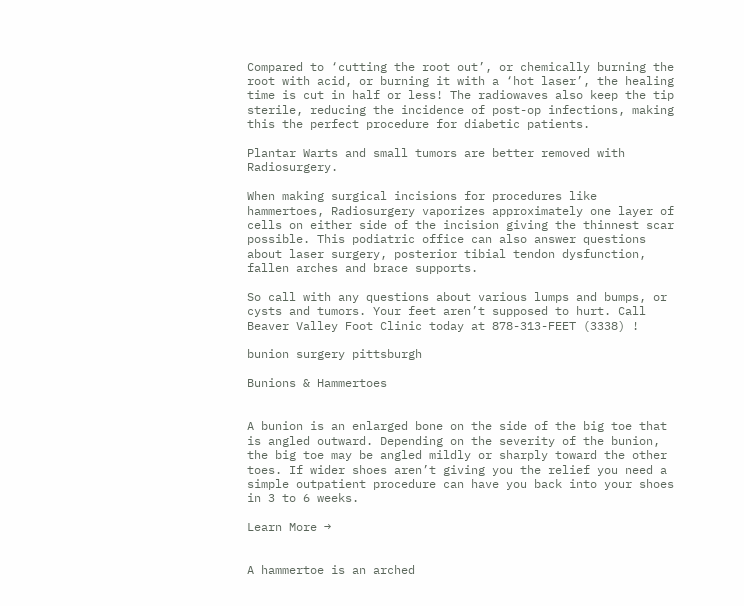Compared to ‘cutting the root out’, or chemically burning the root with acid, or burning it with a ‘hot laser’, the healing time is cut in half or less! The radiowaves also keep the tip sterile, reducing the incidence of post-op infections, making this the perfect procedure for diabetic patients.

Plantar Warts and small tumors are better removed with Radiosurgery.

When making surgical incisions for procedures like hammertoes, Radiosurgery vaporizes approximately one layer of cells on either side of the incision giving the thinnest scar possible. This podiatric office can also answer questions about laser surgery, posterior tibial tendon dysfunction, fallen arches and brace supports.

So call with any questions about various lumps and bumps, or cysts and tumors. Your feet aren’t supposed to hurt. Call Beaver Valley Foot Clinic today at 878-313-FEET (3338) !

bunion surgery pittsburgh

Bunions & Hammertoes


A bunion is an enlarged bone on the side of the big toe that is angled outward. Depending on the severity of the bunion, the big toe may be angled mildly or sharply toward the other toes. If wider shoes aren’t giving you the relief you need a simple outpatient procedure can have you back into your shoes in 3 to 6 weeks.

Learn More →


A hammertoe is an arched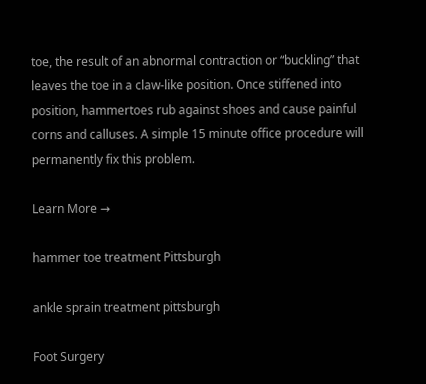toe, the result of an abnormal contraction or “buckling” that leaves the toe in a claw-like position. Once stiffened into position, hammertoes rub against shoes and cause painful corns and calluses. A simple 15 minute office procedure will permanently fix this problem.

Learn More →

hammer toe treatment Pittsburgh

ankle sprain treatment pittsburgh

Foot Surgery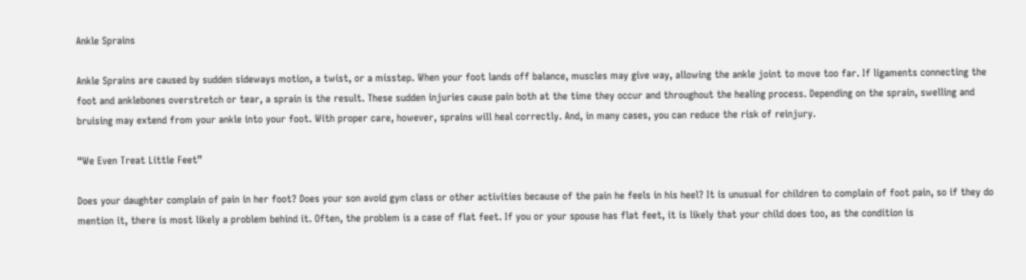Ankle Sprains

Ankle Sprains are caused by sudden sideways motion, a twist, or a misstep. When your foot lands off balance, muscles may give way, allowing the ankle joint to move too far. If ligaments connecting the foot and anklebones overstretch or tear, a sprain is the result. These sudden injuries cause pain both at the time they occur and throughout the healing process. Depending on the sprain, swelling and bruising may extend from your ankle into your foot. With proper care, however, sprains will heal correctly. And, in many cases, you can reduce the risk of reinjury.

“We Even Treat Little Feet”

Does your daughter complain of pain in her foot? Does your son avoid gym class or other activities because of the pain he feels in his heel? It is unusual for children to complain of foot pain, so if they do mention it, there is most likely a problem behind it. Often, the problem is a case of flat feet. If you or your spouse has flat feet, it is likely that your child does too, as the condition is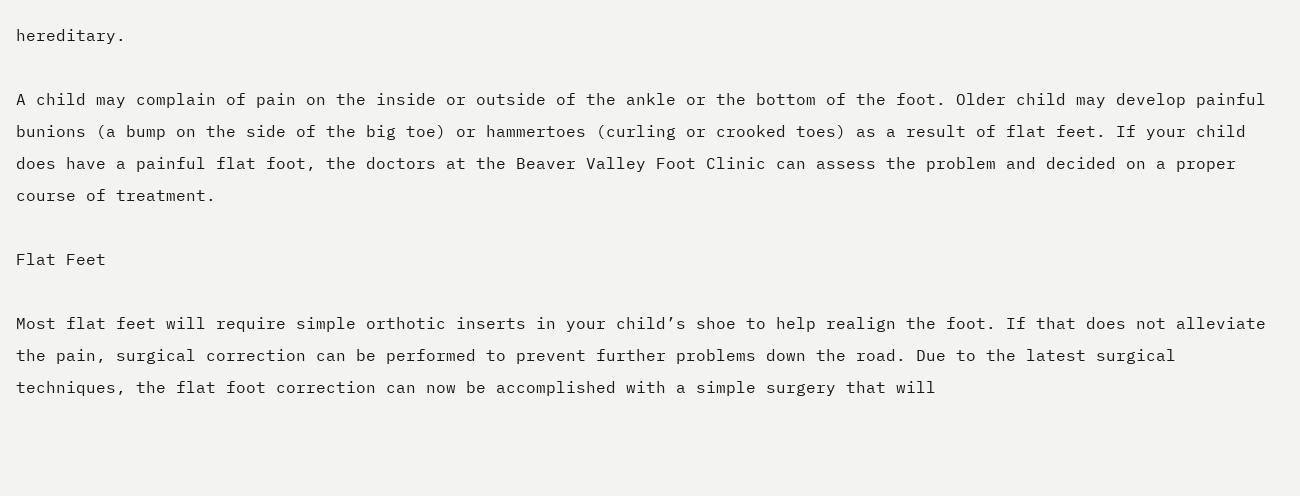hereditary.

A child may complain of pain on the inside or outside of the ankle or the bottom of the foot. Older child may develop painful bunions (a bump on the side of the big toe) or hammertoes (curling or crooked toes) as a result of flat feet. If your child does have a painful flat foot, the doctors at the Beaver Valley Foot Clinic can assess the problem and decided on a proper course of treatment.

Flat Feet

Most flat feet will require simple orthotic inserts in your child’s shoe to help realign the foot. If that does not alleviate the pain, surgical correction can be performed to prevent further problems down the road. Due to the latest surgical techniques, the flat foot correction can now be accomplished with a simple surgery that will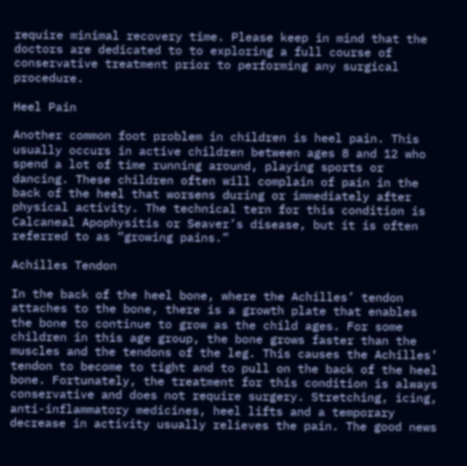require minimal recovery time. Please keep in mind that the doctors are dedicated to to exploring a full course of conservative treatment prior to performing any surgical procedure.

Heel Pain

Another common foot problem in children is heel pain. This usually occurs in active children between ages 8 and 12 who spend a lot of time running around, playing sports or dancing. These children often will complain of pain in the back of the heel that worsens during or immediately after physical activity. The technical tern for this condition is Calcaneal Apophysitis or Seaver’s disease, but it is often referred to as “growing pains.”

Achilles Tendon

In the back of the heel bone, where the Achilles’ tendon attaches to the bone, there is a growth plate that enables the bone to continue to grow as the child ages. For some children in this age group, the bone grows faster than the muscles and the tendons of the leg. This causes the Achilles’ tendon to become to tight and to pull on the back of the heel bone. Fortunately, the treatment for this condition is always conservative and does not require surgery. Stretching, icing, anti-inflammatory medicines, heel lifts and a temporary decrease in activity usually relieves the pain. The good news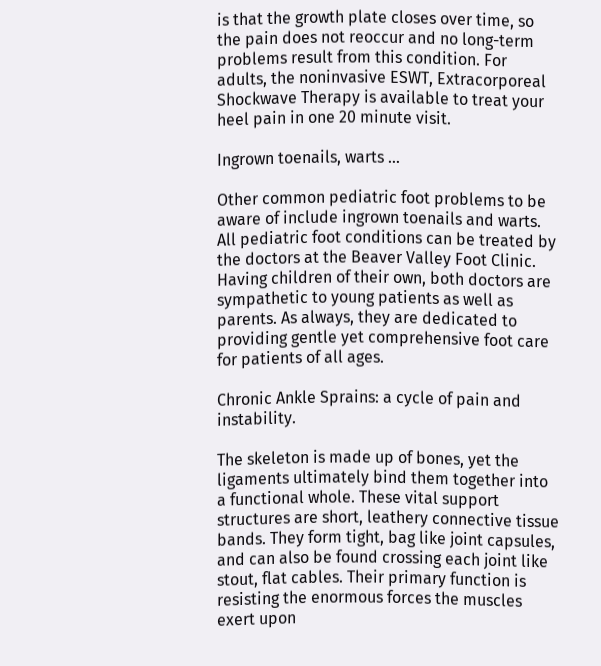is that the growth plate closes over time, so the pain does not reoccur and no long-term problems result from this condition. For adults, the noninvasive ESWT, Extracorporeal Shockwave Therapy is available to treat your heel pain in one 20 minute visit.

Ingrown toenails, warts …

Other common pediatric foot problems to be aware of include ingrown toenails and warts. All pediatric foot conditions can be treated by the doctors at the Beaver Valley Foot Clinic. Having children of their own, both doctors are sympathetic to young patients as well as parents. As always, they are dedicated to providing gentle yet comprehensive foot care for patients of all ages.

Chronic Ankle Sprains: a cycle of pain and instability.

The skeleton is made up of bones, yet the ligaments ultimately bind them together into a functional whole. These vital support structures are short, leathery connective tissue bands. They form tight, bag like joint capsules, and can also be found crossing each joint like stout, flat cables. Their primary function is resisting the enormous forces the muscles exert upon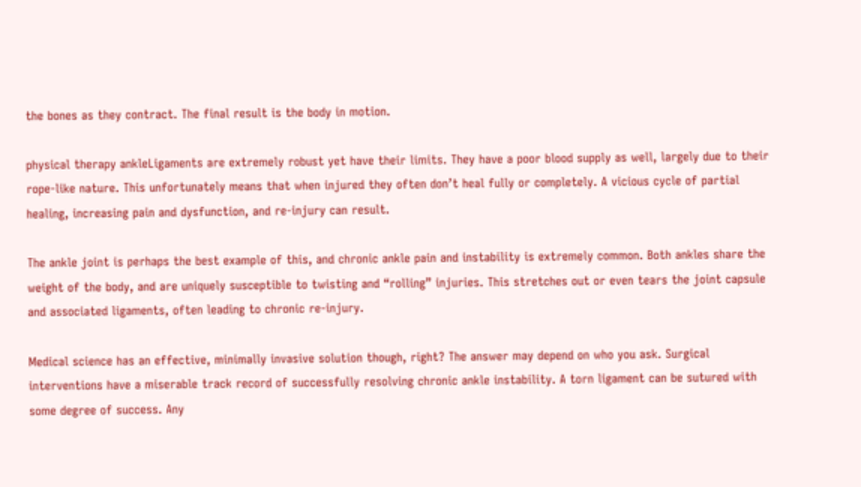the bones as they contract. The final result is the body in motion.

physical therapy ankleLigaments are extremely robust yet have their limits. They have a poor blood supply as well, largely due to their rope-like nature. This unfortunately means that when injured they often don’t heal fully or completely. A vicious cycle of partial healing, increasing pain and dysfunction, and re-injury can result.

The ankle joint is perhaps the best example of this, and chronic ankle pain and instability is extremely common. Both ankles share the weight of the body, and are uniquely susceptible to twisting and “rolling” injuries. This stretches out or even tears the joint capsule and associated ligaments, often leading to chronic re-injury.

Medical science has an effective, minimally invasive solution though, right? The answer may depend on who you ask. Surgical interventions have a miserable track record of successfully resolving chronic ankle instability. A torn ligament can be sutured with some degree of success. Any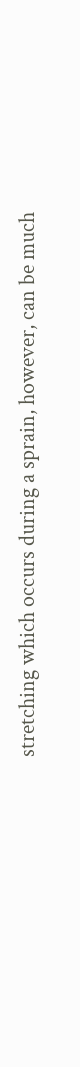stretching which occurs during a sprain, however, can be much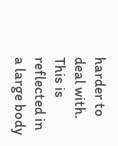harder to deal with. This is reflected in a large body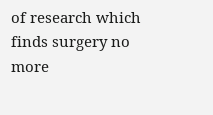of research which finds surgery no more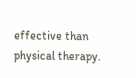effective than physical therapy.